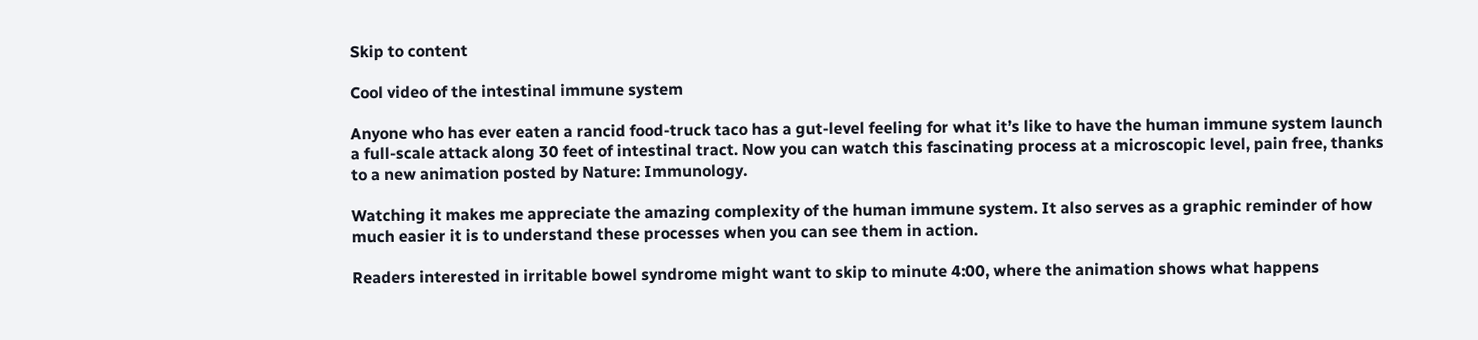Skip to content

Cool video of the intestinal immune system

Anyone who has ever eaten a rancid food-truck taco has a gut-level feeling for what it’s like to have the human immune system launch a full-scale attack along 30 feet of intestinal tract. Now you can watch this fascinating process at a microscopic level, pain free, thanks to a new animation posted by Nature: Immunology.

Watching it makes me appreciate the amazing complexity of the human immune system. It also serves as a graphic reminder of how much easier it is to understand these processes when you can see them in action.

Readers interested in irritable bowel syndrome might want to skip to minute 4:00, where the animation shows what happens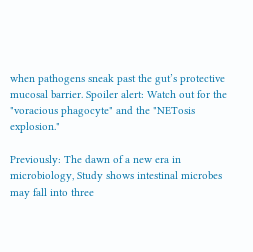when pathogens sneak past the gut’s protective mucosal barrier. Spoiler alert: Watch out for the "voracious phagocyte" and the "NETosis explosion."

Previously: The dawn of a new era in microbiology, Study shows intestinal microbes may fall into three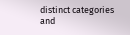distinct categories and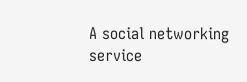A social networking service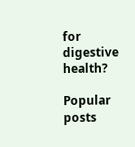for digestive health?

Popular posts